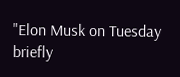"Elon Musk on Tuesday briefly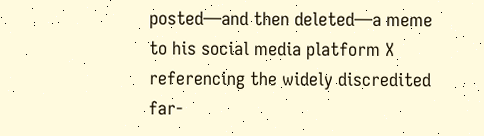posted—and then deleted—a meme to his social media platform X referencing the widely discredited far-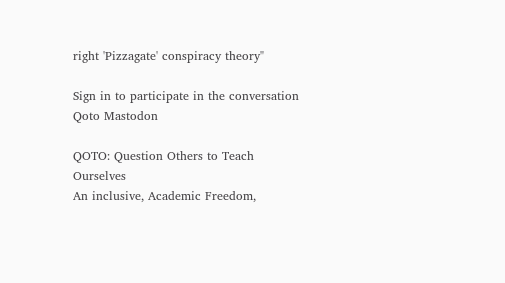right 'Pizzagate' conspiracy theory"

Sign in to participate in the conversation
Qoto Mastodon

QOTO: Question Others to Teach Ourselves
An inclusive, Academic Freedom,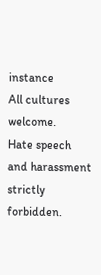instance
All cultures welcome.
Hate speech and harassment strictly forbidden.